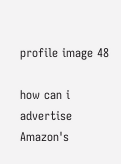profile image 48

how can i advertise Amazon's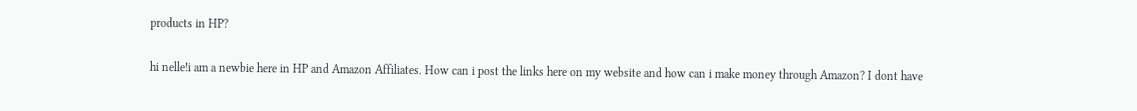products in HP?

hi nelle!i am a newbie here in HP and Amazon Affiliates. How can i post the links here on my website and how can i make money through Amazon? I dont have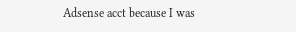Adsense acct because I was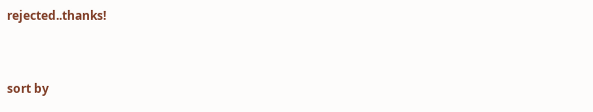rejected..thanks!


sort by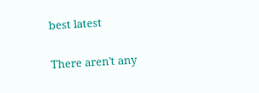best latest

There aren't any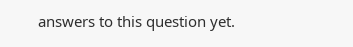answers to this question yet.